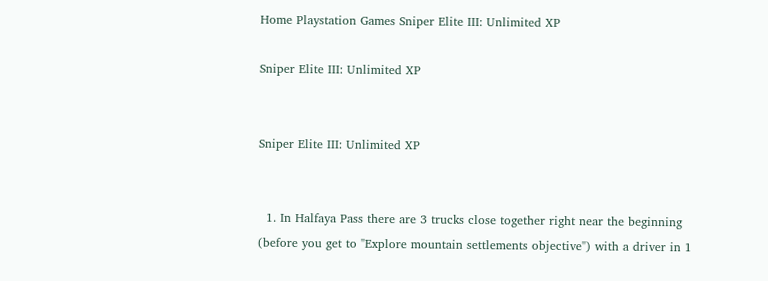Home Playstation Games Sniper Elite III: Unlimited XP

Sniper Elite III: Unlimited XP


Sniper Elite III: Unlimited XP


  1. In Halfaya Pass there are 3 trucks close together right near the beginning (before you get to "Explore mountain settlements objective") with a driver in 1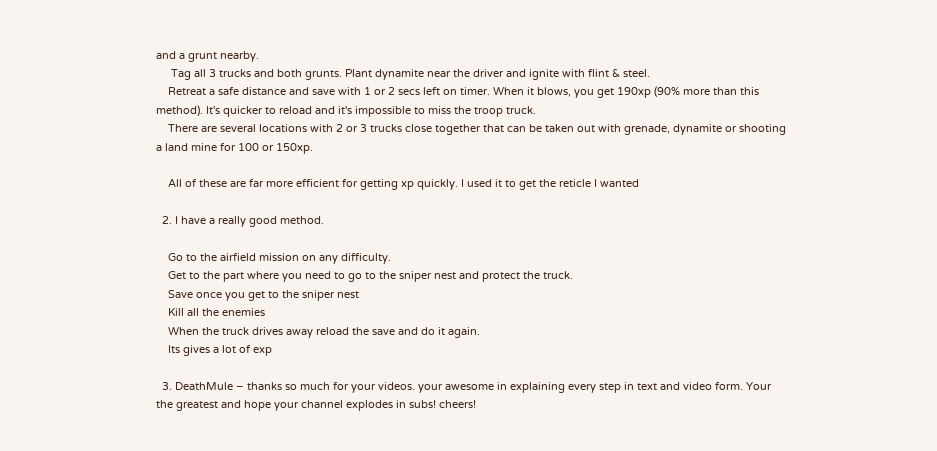and a grunt nearby.
     Tag all 3 trucks and both grunts. Plant dynamite near the driver and ignite with flint & steel.
    Retreat a safe distance and save with 1 or 2 secs left on timer. When it blows, you get 190xp (90% more than this method). It's quicker to reload and it's impossible to miss the troop truck.
    There are several locations with 2 or 3 trucks close together that can be taken out with grenade, dynamite or shooting a land mine for 100 or 150xp.

    All of these are far more efficient for getting xp quickly. I used it to get the reticle I wanted

  2. I have a really good method.

    Go to the airfield mission on any difficulty.
    Get to the part where you need to go to the sniper nest and protect the truck.
    Save once you get to the sniper nest
    Kill all the enemies
    When the truck drives away reload the save and do it again.
    Its gives a lot of exp

  3. DeathMule – thanks so much for your videos. your awesome in explaining every step in text and video form. Your the greatest and hope your channel explodes in subs! cheers!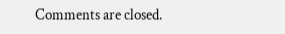Comments are closed.